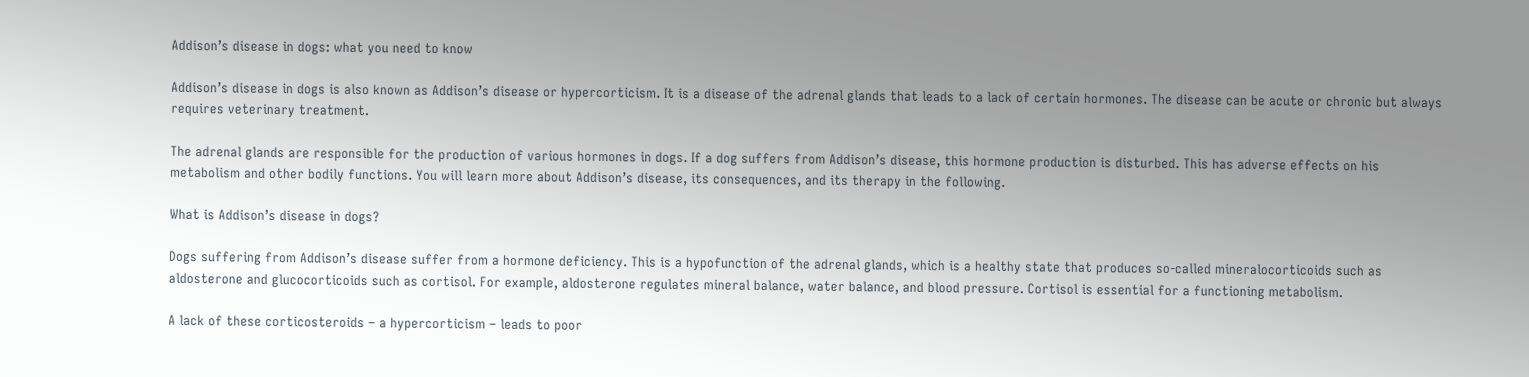Addison’s disease in dogs: what you need to know

Addison’s disease in dogs is also known as Addison’s disease or hypercorticism. It is a disease of the adrenal glands that leads to a lack of certain hormones. The disease can be acute or chronic but always requires veterinary treatment.

The adrenal glands are responsible for the production of various hormones in dogs. If a dog suffers from Addison’s disease, this hormone production is disturbed. This has adverse effects on his metabolism and other bodily functions. You will learn more about Addison’s disease, its consequences, and its therapy in the following.

What is Addison’s disease in dogs?

Dogs suffering from Addison’s disease suffer from a hormone deficiency. This is a hypofunction of the adrenal glands, which is a healthy state that produces so-called mineralocorticoids such as aldosterone and glucocorticoids such as cortisol. For example, aldosterone regulates mineral balance, water balance, and blood pressure. Cortisol is essential for a functioning metabolism.

A lack of these corticosteroids – a hypercorticism – leads to poor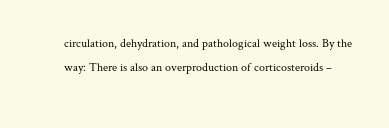circulation, dehydration, and pathological weight loss. By the way: There is also an overproduction of corticosteroids –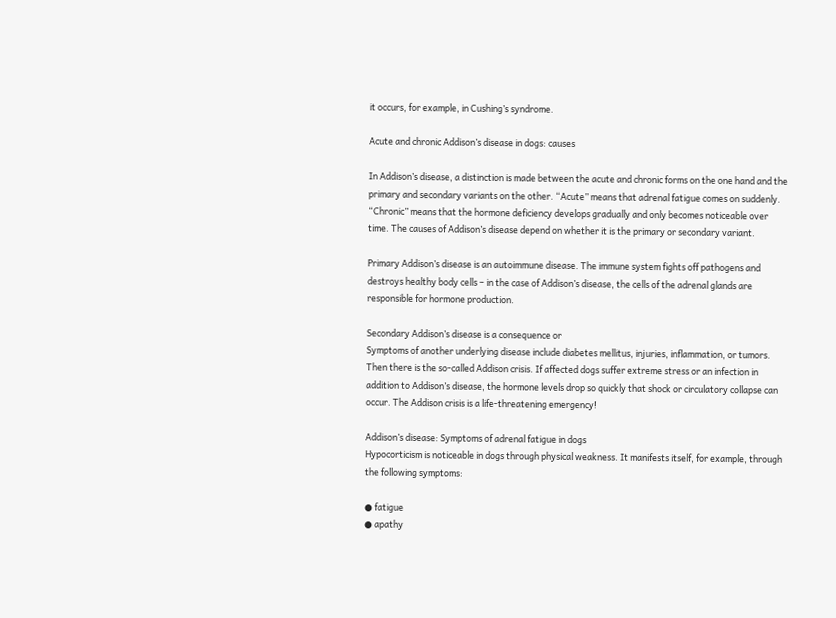it occurs, for example, in Cushing’s syndrome.

Acute and chronic Addison’s disease in dogs: causes

In Addison’s disease, a distinction is made between the acute and chronic forms on the one hand and the primary and secondary variants on the other. “Acute” means that adrenal fatigue comes on suddenly. “Chronic” means that the hormone deficiency develops gradually and only becomes noticeable over time. The causes of Addison’s disease depend on whether it is the primary or secondary variant.

Primary Addison’s disease is an autoimmune disease. The immune system fights off pathogens and destroys healthy body cells – in the case of Addison’s disease, the cells of the adrenal glands are responsible for hormone production.

Secondary Addison’s disease is a consequence or
Symptoms of another underlying disease include diabetes mellitus, injuries, inflammation, or tumors. Then there is the so-called Addison crisis. If affected dogs suffer extreme stress or an infection in addition to Addison’s disease, the hormone levels drop so quickly that shock or circulatory collapse can occur. The Addison crisis is a life-threatening emergency!

Addison’s disease: Symptoms of adrenal fatigue in dogs
Hypocorticism is noticeable in dogs through physical weakness. It manifests itself, for example, through the following symptoms:

● fatigue
● apathy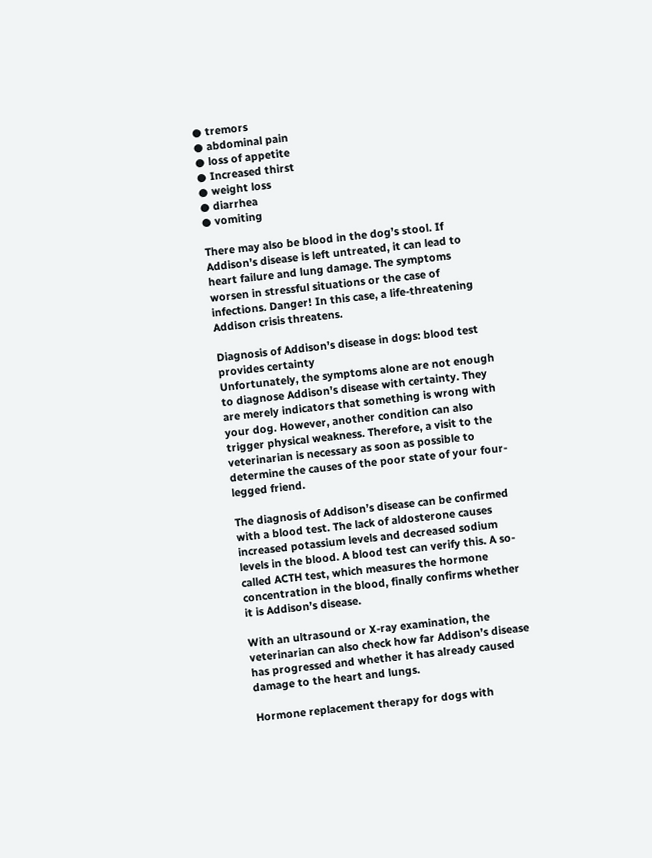● tremors
● abdominal pain
● loss of appetite
● Increased thirst
● weight loss
● diarrhea
● vomiting

There may also be blood in the dog’s stool. If Addison’s disease is left untreated, it can lead to heart failure and lung damage. The symptoms worsen in stressful situations or the case of infections. Danger! In this case, a life-threatening Addison crisis threatens.

Diagnosis of Addison’s disease in dogs: blood test provides certainty
Unfortunately, the symptoms alone are not enough to diagnose Addison’s disease with certainty. They are merely indicators that something is wrong with your dog. However, another condition can also trigger physical weakness. Therefore, a visit to the veterinarian is necessary as soon as possible to determine the causes of the poor state of your four-legged friend.

The diagnosis of Addison’s disease can be confirmed with a blood test. The lack of aldosterone causes increased potassium levels and decreased sodium levels in the blood. A blood test can verify this. A so-called ACTH test, which measures the hormone concentration in the blood, finally confirms whether it is Addison’s disease.

With an ultrasound or X-ray examination, the veterinarian can also check how far Addison’s disease has progressed and whether it has already caused damage to the heart and lungs.

Hormone replacement therapy for dogs with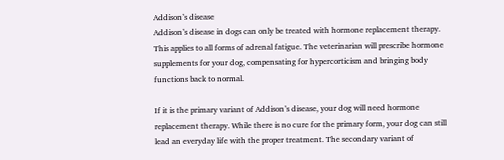Addison’s disease
Addison’s disease in dogs can only be treated with hormone replacement therapy. This applies to all forms of adrenal fatigue. The veterinarian will prescribe hormone supplements for your dog, compensating for hypercorticism and bringing body functions back to normal.

If it is the primary variant of Addison’s disease, your dog will need hormone replacement therapy. While there is no cure for the primary form, your dog can still lead an everyday life with the proper treatment. The secondary variant of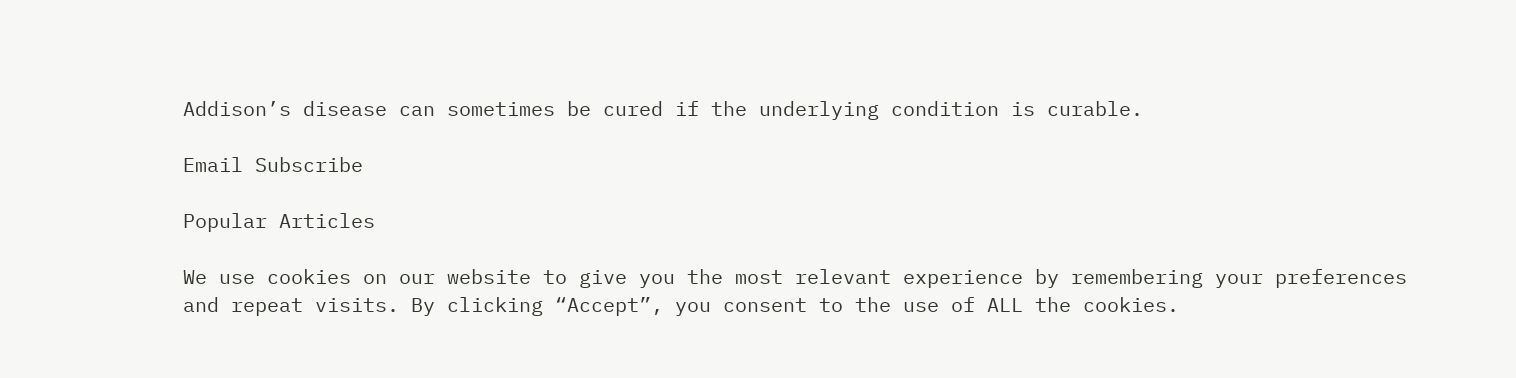Addison’s disease can sometimes be cured if the underlying condition is curable.

Email Subscribe

Popular Articles

We use cookies on our website to give you the most relevant experience by remembering your preferences and repeat visits. By clicking “Accept”, you consent to the use of ALL the cookies.